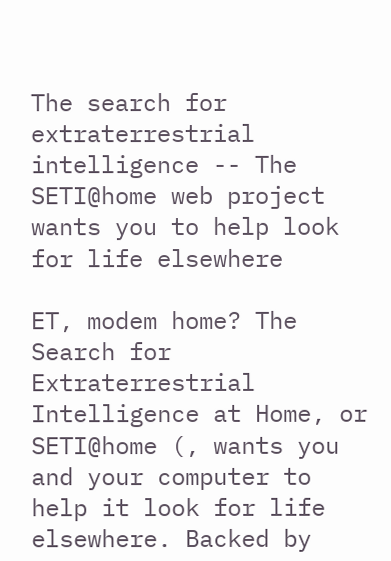The search for extraterrestrial intelligence -- The SETI@home web project wants you to help look for life elsewhere

ET, modem home? The Search for Extraterrestrial Intelligence at Home, or SETI@home (, wants you and your computer to help it look for life elsewhere. Backed by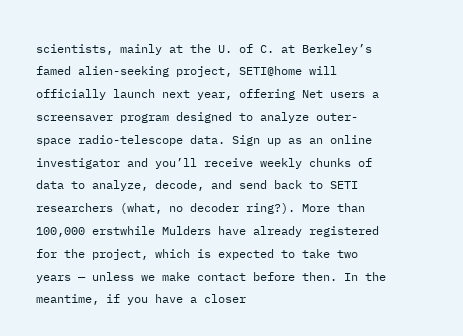scientists, mainly at the U. of C. at Berkeley’s famed alien-seeking project, SETI@home will officially launch next year, offering Net users a screensaver program designed to analyze outer-space radio-telescope data. Sign up as an online investigator and you’ll receive weekly chunks of data to analyze, decode, and send back to SETI researchers (what, no decoder ring?). More than 100,000 erstwhile Mulders have already registered for the project, which is expected to take two years — unless we make contact before then. In the meantime, if you have a closer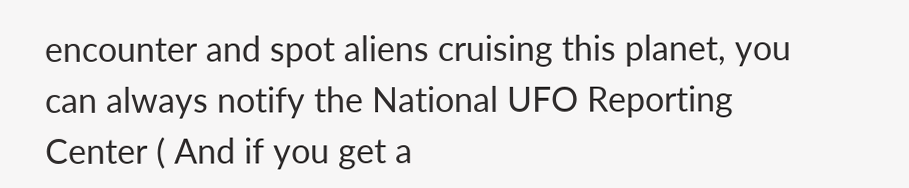encounter and spot aliens cruising this planet, you can always notify the National UFO Reporting Center ( And if you get a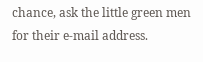chance, ask the little green men for their e-mail address.